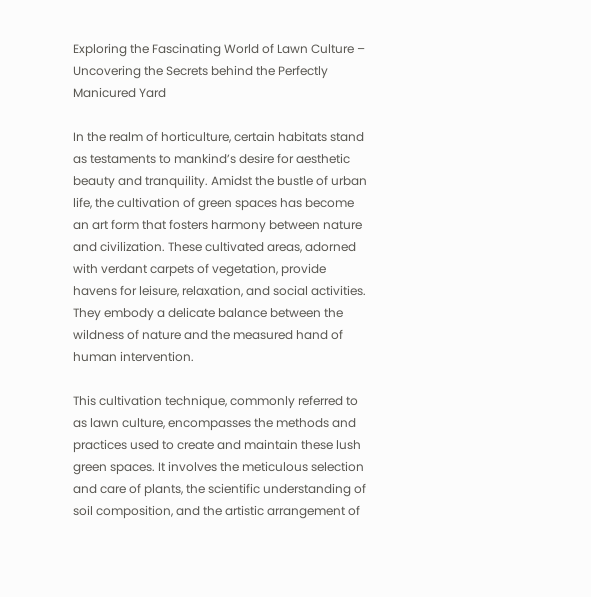Exploring the Fascinating World of Lawn Culture – Uncovering the Secrets behind the Perfectly Manicured Yard

In the realm of horticulture, certain habitats stand as testaments to mankind’s desire for aesthetic beauty and tranquility. Amidst the bustle of urban life, the cultivation of green spaces has become an art form that fosters harmony between nature and civilization. These cultivated areas, adorned with verdant carpets of vegetation, provide havens for leisure, relaxation, and social activities. They embody a delicate balance between the wildness of nature and the measured hand of human intervention.

This cultivation technique, commonly referred to as lawn culture, encompasses the methods and practices used to create and maintain these lush green spaces. It involves the meticulous selection and care of plants, the scientific understanding of soil composition, and the artistic arrangement of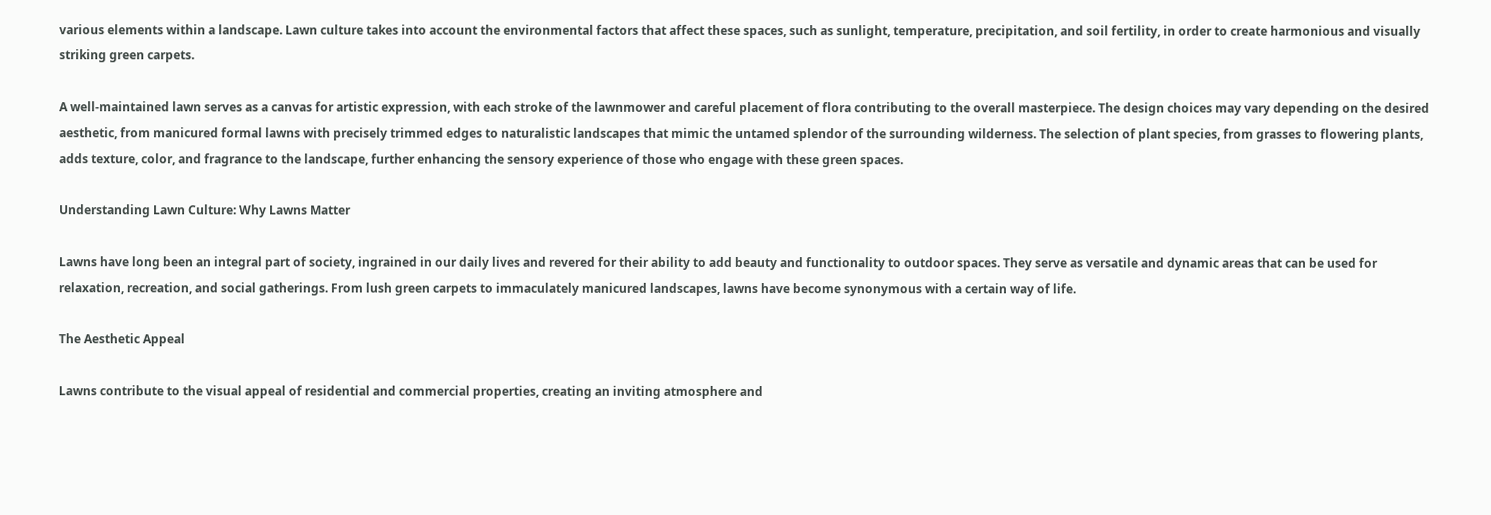various elements within a landscape. Lawn culture takes into account the environmental factors that affect these spaces, such as sunlight, temperature, precipitation, and soil fertility, in order to create harmonious and visually striking green carpets.

A well-maintained lawn serves as a canvas for artistic expression, with each stroke of the lawnmower and careful placement of flora contributing to the overall masterpiece. The design choices may vary depending on the desired aesthetic, from manicured formal lawns with precisely trimmed edges to naturalistic landscapes that mimic the untamed splendor of the surrounding wilderness. The selection of plant species, from grasses to flowering plants, adds texture, color, and fragrance to the landscape, further enhancing the sensory experience of those who engage with these green spaces.

Understanding Lawn Culture: Why Lawns Matter

Lawns have long been an integral part of society, ingrained in our daily lives and revered for their ability to add beauty and functionality to outdoor spaces. They serve as versatile and dynamic areas that can be used for relaxation, recreation, and social gatherings. From lush green carpets to immaculately manicured landscapes, lawns have become synonymous with a certain way of life.

The Aesthetic Appeal

Lawns contribute to the visual appeal of residential and commercial properties, creating an inviting atmosphere and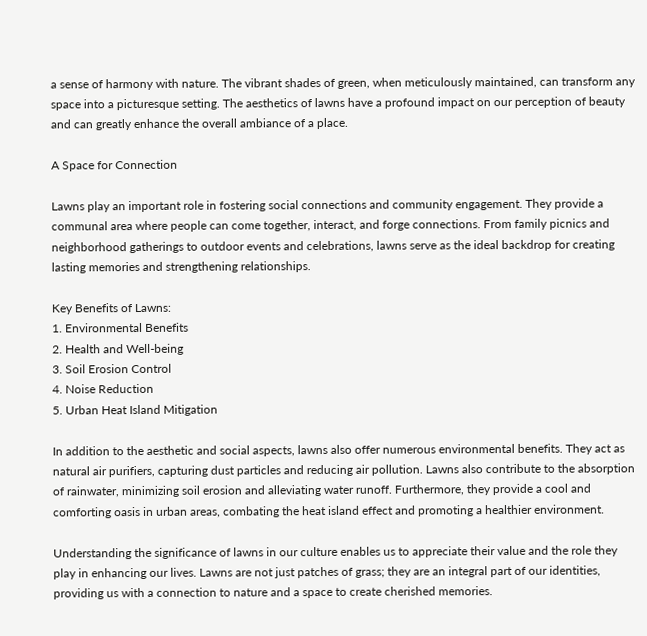a sense of harmony with nature. The vibrant shades of green, when meticulously maintained, can transform any space into a picturesque setting. The aesthetics of lawns have a profound impact on our perception of beauty and can greatly enhance the overall ambiance of a place.

A Space for Connection

Lawns play an important role in fostering social connections and community engagement. They provide a communal area where people can come together, interact, and forge connections. From family picnics and neighborhood gatherings to outdoor events and celebrations, lawns serve as the ideal backdrop for creating lasting memories and strengthening relationships.

Key Benefits of Lawns:
1. Environmental Benefits
2. Health and Well-being
3. Soil Erosion Control
4. Noise Reduction
5. Urban Heat Island Mitigation

In addition to the aesthetic and social aspects, lawns also offer numerous environmental benefits. They act as natural air purifiers, capturing dust particles and reducing air pollution. Lawns also contribute to the absorption of rainwater, minimizing soil erosion and alleviating water runoff. Furthermore, they provide a cool and comforting oasis in urban areas, combating the heat island effect and promoting a healthier environment.

Understanding the significance of lawns in our culture enables us to appreciate their value and the role they play in enhancing our lives. Lawns are not just patches of grass; they are an integral part of our identities, providing us with a connection to nature and a space to create cherished memories.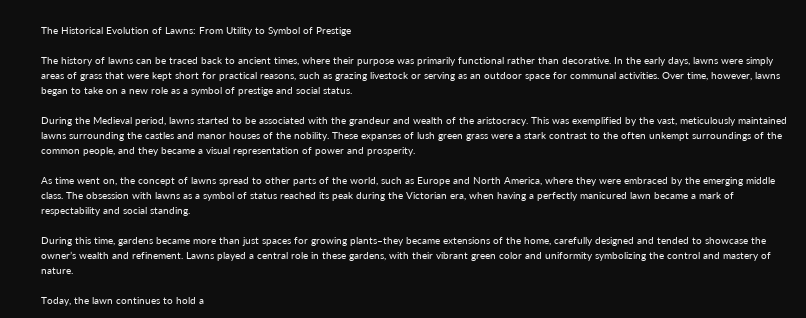The Historical Evolution of Lawns: From Utility to Symbol of Prestige

The history of lawns can be traced back to ancient times, where their purpose was primarily functional rather than decorative. In the early days, lawns were simply areas of grass that were kept short for practical reasons, such as grazing livestock or serving as an outdoor space for communal activities. Over time, however, lawns began to take on a new role as a symbol of prestige and social status.

During the Medieval period, lawns started to be associated with the grandeur and wealth of the aristocracy. This was exemplified by the vast, meticulously maintained lawns surrounding the castles and manor houses of the nobility. These expanses of lush green grass were a stark contrast to the often unkempt surroundings of the common people, and they became a visual representation of power and prosperity.

As time went on, the concept of lawns spread to other parts of the world, such as Europe and North America, where they were embraced by the emerging middle class. The obsession with lawns as a symbol of status reached its peak during the Victorian era, when having a perfectly manicured lawn became a mark of respectability and social standing.

During this time, gardens became more than just spaces for growing plants–they became extensions of the home, carefully designed and tended to showcase the owner’s wealth and refinement. Lawns played a central role in these gardens, with their vibrant green color and uniformity symbolizing the control and mastery of nature.

Today, the lawn continues to hold a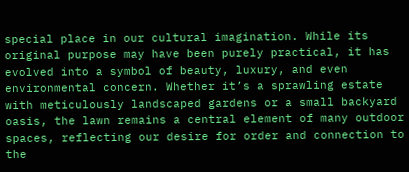special place in our cultural imagination. While its original purpose may have been purely practical, it has evolved into a symbol of beauty, luxury, and even environmental concern. Whether it’s a sprawling estate with meticulously landscaped gardens or a small backyard oasis, the lawn remains a central element of many outdoor spaces, reflecting our desire for order and connection to the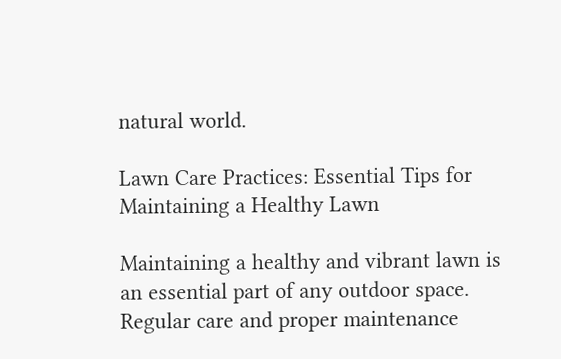natural world.

Lawn Care Practices: Essential Tips for Maintaining a Healthy Lawn

Maintaining a healthy and vibrant lawn is an essential part of any outdoor space. Regular care and proper maintenance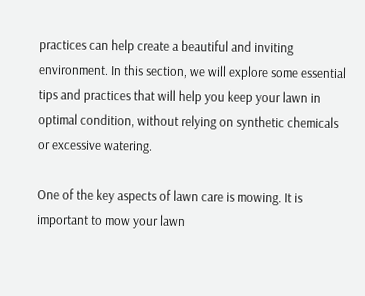practices can help create a beautiful and inviting environment. In this section, we will explore some essential tips and practices that will help you keep your lawn in optimal condition, without relying on synthetic chemicals or excessive watering.

One of the key aspects of lawn care is mowing. It is important to mow your lawn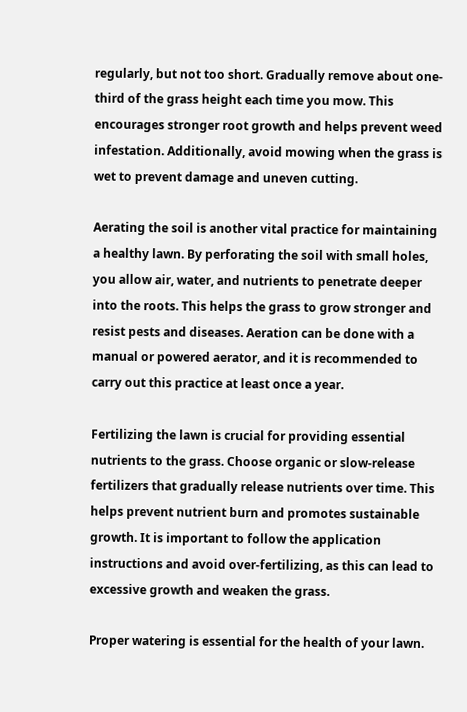regularly, but not too short. Gradually remove about one-third of the grass height each time you mow. This encourages stronger root growth and helps prevent weed infestation. Additionally, avoid mowing when the grass is wet to prevent damage and uneven cutting.

Aerating the soil is another vital practice for maintaining a healthy lawn. By perforating the soil with small holes, you allow air, water, and nutrients to penetrate deeper into the roots. This helps the grass to grow stronger and resist pests and diseases. Aeration can be done with a manual or powered aerator, and it is recommended to carry out this practice at least once a year.

Fertilizing the lawn is crucial for providing essential nutrients to the grass. Choose organic or slow-release fertilizers that gradually release nutrients over time. This helps prevent nutrient burn and promotes sustainable growth. It is important to follow the application instructions and avoid over-fertilizing, as this can lead to excessive growth and weaken the grass.

Proper watering is essential for the health of your lawn.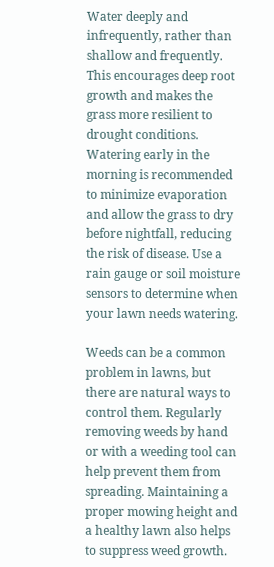Water deeply and infrequently, rather than shallow and frequently. This encourages deep root growth and makes the grass more resilient to drought conditions. Watering early in the morning is recommended to minimize evaporation and allow the grass to dry before nightfall, reducing the risk of disease. Use a rain gauge or soil moisture sensors to determine when your lawn needs watering.

Weeds can be a common problem in lawns, but there are natural ways to control them. Regularly removing weeds by hand or with a weeding tool can help prevent them from spreading. Maintaining a proper mowing height and a healthy lawn also helps to suppress weed growth.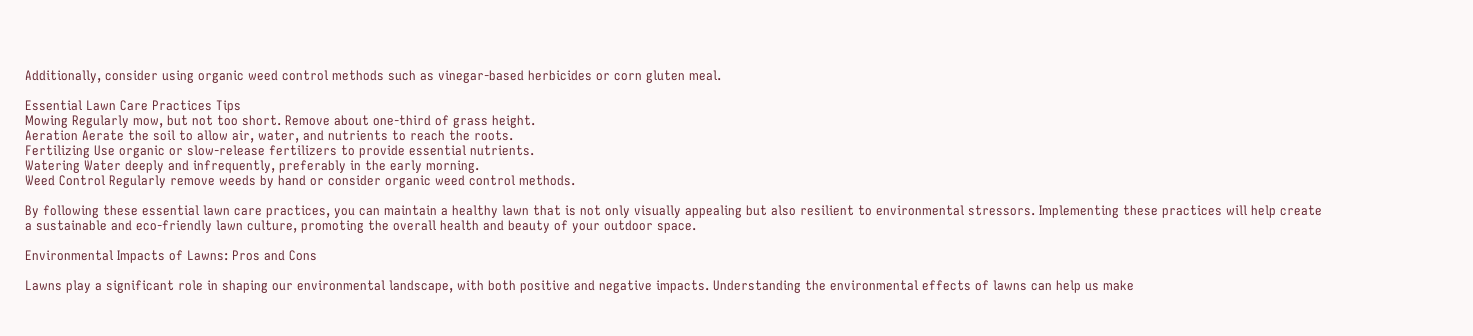Additionally, consider using organic weed control methods such as vinegar-based herbicides or corn gluten meal.

Essential Lawn Care Practices Tips
Mowing Regularly mow, but not too short. Remove about one-third of grass height.
Aeration Aerate the soil to allow air, water, and nutrients to reach the roots.
Fertilizing Use organic or slow-release fertilizers to provide essential nutrients.
Watering Water deeply and infrequently, preferably in the early morning.
Weed Control Regularly remove weeds by hand or consider organic weed control methods.

By following these essential lawn care practices, you can maintain a healthy lawn that is not only visually appealing but also resilient to environmental stressors. Implementing these practices will help create a sustainable and eco-friendly lawn culture, promoting the overall health and beauty of your outdoor space.

Environmental Impacts of Lawns: Pros and Cons

Lawns play a significant role in shaping our environmental landscape, with both positive and negative impacts. Understanding the environmental effects of lawns can help us make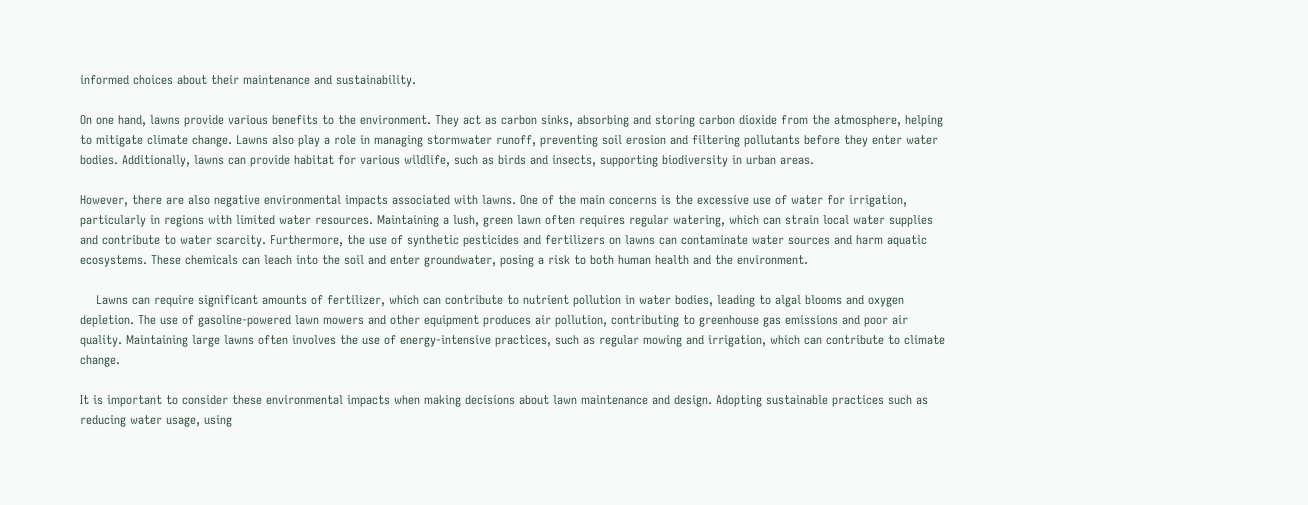informed choices about their maintenance and sustainability.

On one hand, lawns provide various benefits to the environment. They act as carbon sinks, absorbing and storing carbon dioxide from the atmosphere, helping to mitigate climate change. Lawns also play a role in managing stormwater runoff, preventing soil erosion and filtering pollutants before they enter water bodies. Additionally, lawns can provide habitat for various wildlife, such as birds and insects, supporting biodiversity in urban areas.

However, there are also negative environmental impacts associated with lawns. One of the main concerns is the excessive use of water for irrigation, particularly in regions with limited water resources. Maintaining a lush, green lawn often requires regular watering, which can strain local water supplies and contribute to water scarcity. Furthermore, the use of synthetic pesticides and fertilizers on lawns can contaminate water sources and harm aquatic ecosystems. These chemicals can leach into the soil and enter groundwater, posing a risk to both human health and the environment.

    Lawns can require significant amounts of fertilizer, which can contribute to nutrient pollution in water bodies, leading to algal blooms and oxygen depletion. The use of gasoline-powered lawn mowers and other equipment produces air pollution, contributing to greenhouse gas emissions and poor air quality. Maintaining large lawns often involves the use of energy-intensive practices, such as regular mowing and irrigation, which can contribute to climate change.

It is important to consider these environmental impacts when making decisions about lawn maintenance and design. Adopting sustainable practices such as reducing water usage, using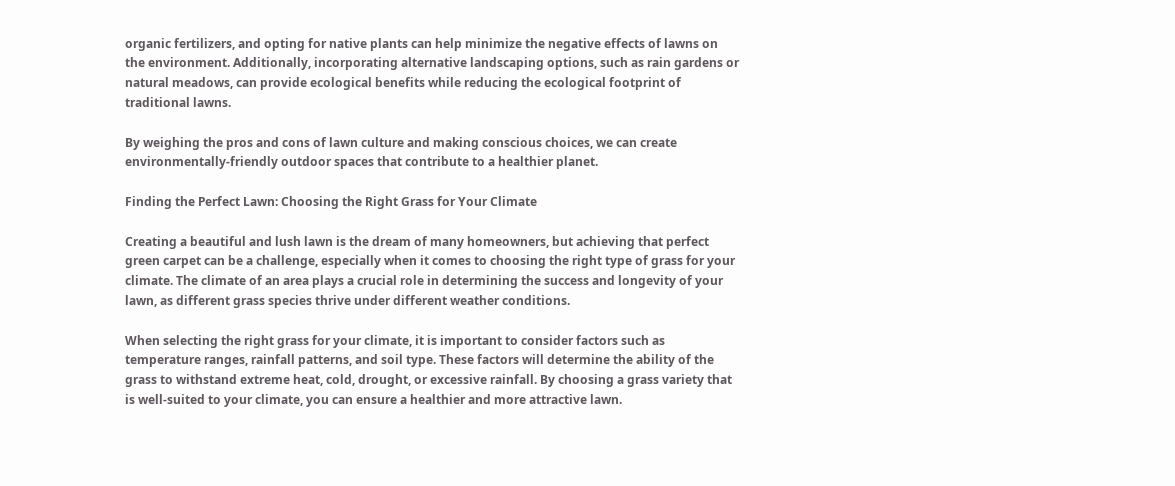organic fertilizers, and opting for native plants can help minimize the negative effects of lawns on the environment. Additionally, incorporating alternative landscaping options, such as rain gardens or natural meadows, can provide ecological benefits while reducing the ecological footprint of traditional lawns.

By weighing the pros and cons of lawn culture and making conscious choices, we can create environmentally-friendly outdoor spaces that contribute to a healthier planet.

Finding the Perfect Lawn: Choosing the Right Grass for Your Climate

Creating a beautiful and lush lawn is the dream of many homeowners, but achieving that perfect green carpet can be a challenge, especially when it comes to choosing the right type of grass for your climate. The climate of an area plays a crucial role in determining the success and longevity of your lawn, as different grass species thrive under different weather conditions.

When selecting the right grass for your climate, it is important to consider factors such as temperature ranges, rainfall patterns, and soil type. These factors will determine the ability of the grass to withstand extreme heat, cold, drought, or excessive rainfall. By choosing a grass variety that is well-suited to your climate, you can ensure a healthier and more attractive lawn.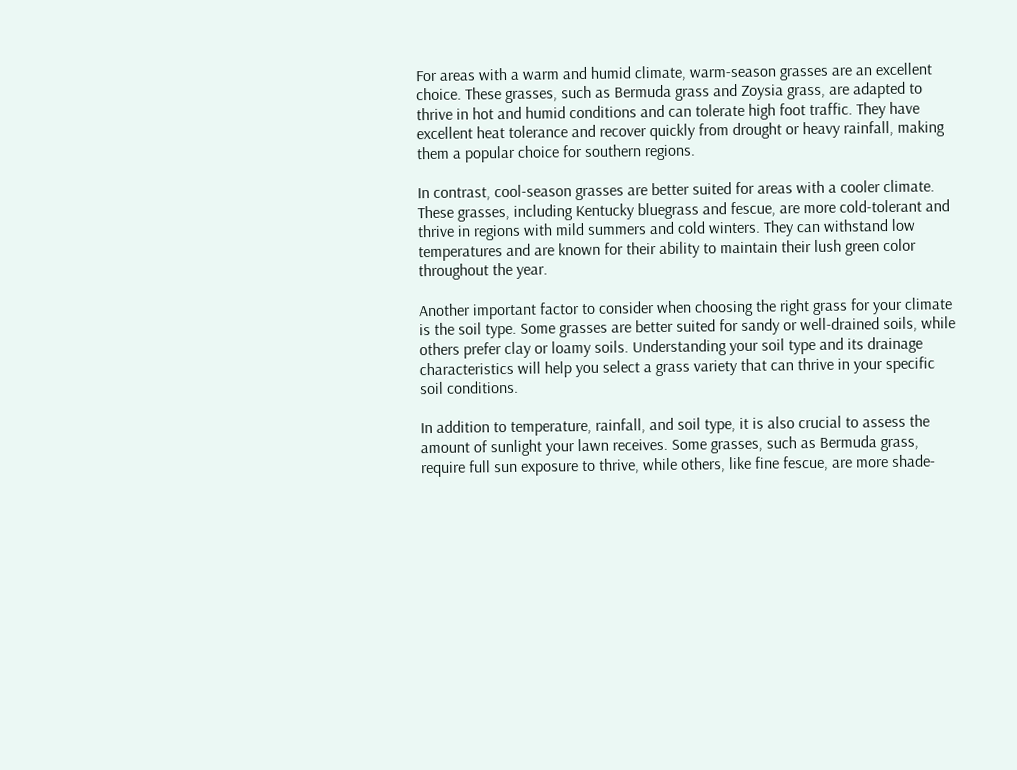For areas with a warm and humid climate, warm-season grasses are an excellent choice. These grasses, such as Bermuda grass and Zoysia grass, are adapted to thrive in hot and humid conditions and can tolerate high foot traffic. They have excellent heat tolerance and recover quickly from drought or heavy rainfall, making them a popular choice for southern regions.

In contrast, cool-season grasses are better suited for areas with a cooler climate. These grasses, including Kentucky bluegrass and fescue, are more cold-tolerant and thrive in regions with mild summers and cold winters. They can withstand low temperatures and are known for their ability to maintain their lush green color throughout the year.

Another important factor to consider when choosing the right grass for your climate is the soil type. Some grasses are better suited for sandy or well-drained soils, while others prefer clay or loamy soils. Understanding your soil type and its drainage characteristics will help you select a grass variety that can thrive in your specific soil conditions.

In addition to temperature, rainfall, and soil type, it is also crucial to assess the amount of sunlight your lawn receives. Some grasses, such as Bermuda grass, require full sun exposure to thrive, while others, like fine fescue, are more shade-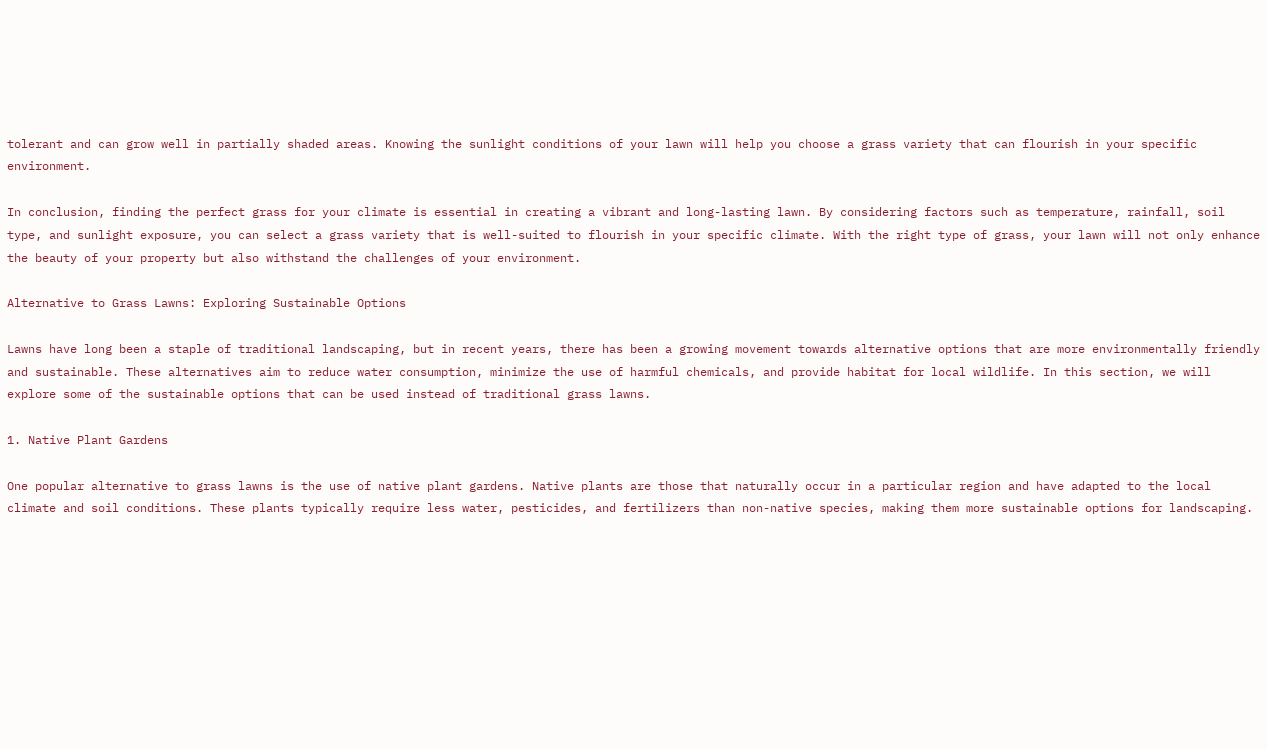tolerant and can grow well in partially shaded areas. Knowing the sunlight conditions of your lawn will help you choose a grass variety that can flourish in your specific environment.

In conclusion, finding the perfect grass for your climate is essential in creating a vibrant and long-lasting lawn. By considering factors such as temperature, rainfall, soil type, and sunlight exposure, you can select a grass variety that is well-suited to flourish in your specific climate. With the right type of grass, your lawn will not only enhance the beauty of your property but also withstand the challenges of your environment.

Alternative to Grass Lawns: Exploring Sustainable Options

Lawns have long been a staple of traditional landscaping, but in recent years, there has been a growing movement towards alternative options that are more environmentally friendly and sustainable. These alternatives aim to reduce water consumption, minimize the use of harmful chemicals, and provide habitat for local wildlife. In this section, we will explore some of the sustainable options that can be used instead of traditional grass lawns.

1. Native Plant Gardens

One popular alternative to grass lawns is the use of native plant gardens. Native plants are those that naturally occur in a particular region and have adapted to the local climate and soil conditions. These plants typically require less water, pesticides, and fertilizers than non-native species, making them more sustainable options for landscaping.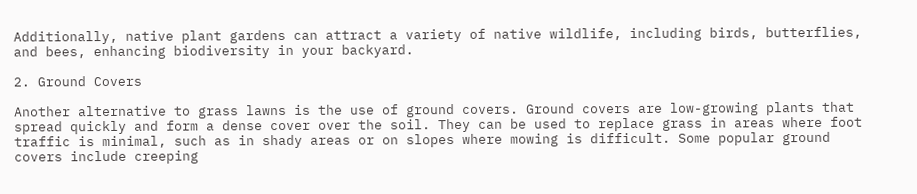Additionally, native plant gardens can attract a variety of native wildlife, including birds, butterflies, and bees, enhancing biodiversity in your backyard.

2. Ground Covers

Another alternative to grass lawns is the use of ground covers. Ground covers are low-growing plants that spread quickly and form a dense cover over the soil. They can be used to replace grass in areas where foot traffic is minimal, such as in shady areas or on slopes where mowing is difficult. Some popular ground covers include creeping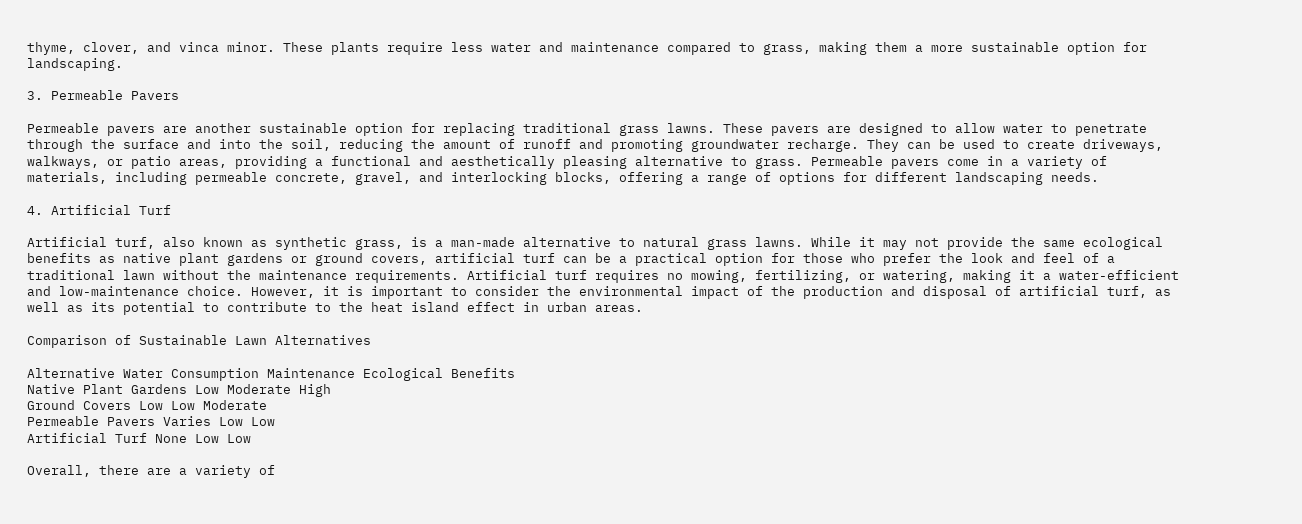thyme, clover, and vinca minor. These plants require less water and maintenance compared to grass, making them a more sustainable option for landscaping.

3. Permeable Pavers

Permeable pavers are another sustainable option for replacing traditional grass lawns. These pavers are designed to allow water to penetrate through the surface and into the soil, reducing the amount of runoff and promoting groundwater recharge. They can be used to create driveways, walkways, or patio areas, providing a functional and aesthetically pleasing alternative to grass. Permeable pavers come in a variety of materials, including permeable concrete, gravel, and interlocking blocks, offering a range of options for different landscaping needs.

4. Artificial Turf

Artificial turf, also known as synthetic grass, is a man-made alternative to natural grass lawns. While it may not provide the same ecological benefits as native plant gardens or ground covers, artificial turf can be a practical option for those who prefer the look and feel of a traditional lawn without the maintenance requirements. Artificial turf requires no mowing, fertilizing, or watering, making it a water-efficient and low-maintenance choice. However, it is important to consider the environmental impact of the production and disposal of artificial turf, as well as its potential to contribute to the heat island effect in urban areas.

Comparison of Sustainable Lawn Alternatives

Alternative Water Consumption Maintenance Ecological Benefits
Native Plant Gardens Low Moderate High
Ground Covers Low Low Moderate
Permeable Pavers Varies Low Low
Artificial Turf None Low Low

Overall, there are a variety of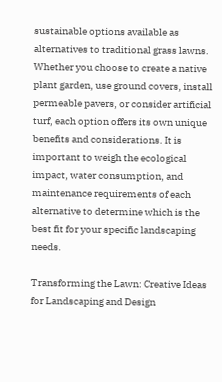sustainable options available as alternatives to traditional grass lawns. Whether you choose to create a native plant garden, use ground covers, install permeable pavers, or consider artificial turf, each option offers its own unique benefits and considerations. It is important to weigh the ecological impact, water consumption, and maintenance requirements of each alternative to determine which is the best fit for your specific landscaping needs.

Transforming the Lawn: Creative Ideas for Landscaping and Design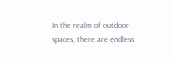In the realm of outdoor spaces, there are endless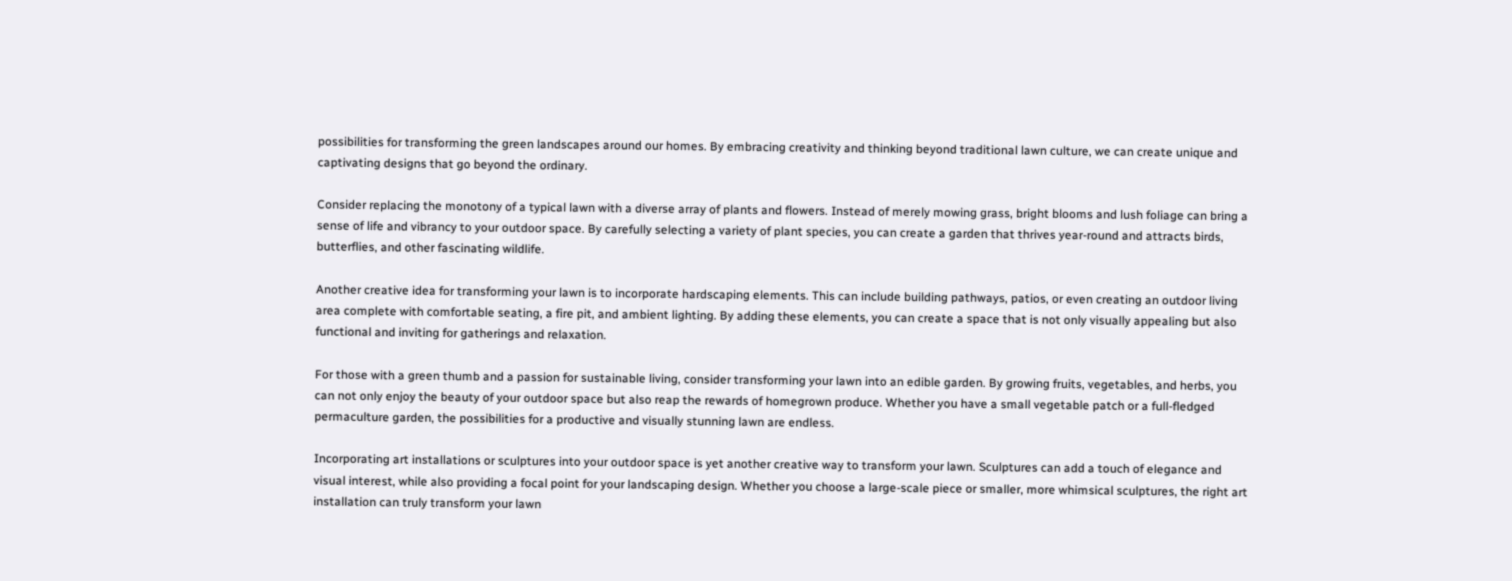possibilities for transforming the green landscapes around our homes. By embracing creativity and thinking beyond traditional lawn culture, we can create unique and captivating designs that go beyond the ordinary.

Consider replacing the monotony of a typical lawn with a diverse array of plants and flowers. Instead of merely mowing grass, bright blooms and lush foliage can bring a sense of life and vibrancy to your outdoor space. By carefully selecting a variety of plant species, you can create a garden that thrives year-round and attracts birds, butterflies, and other fascinating wildlife.

Another creative idea for transforming your lawn is to incorporate hardscaping elements. This can include building pathways, patios, or even creating an outdoor living area complete with comfortable seating, a fire pit, and ambient lighting. By adding these elements, you can create a space that is not only visually appealing but also functional and inviting for gatherings and relaxation.

For those with a green thumb and a passion for sustainable living, consider transforming your lawn into an edible garden. By growing fruits, vegetables, and herbs, you can not only enjoy the beauty of your outdoor space but also reap the rewards of homegrown produce. Whether you have a small vegetable patch or a full-fledged permaculture garden, the possibilities for a productive and visually stunning lawn are endless.

Incorporating art installations or sculptures into your outdoor space is yet another creative way to transform your lawn. Sculptures can add a touch of elegance and visual interest, while also providing a focal point for your landscaping design. Whether you choose a large-scale piece or smaller, more whimsical sculptures, the right art installation can truly transform your lawn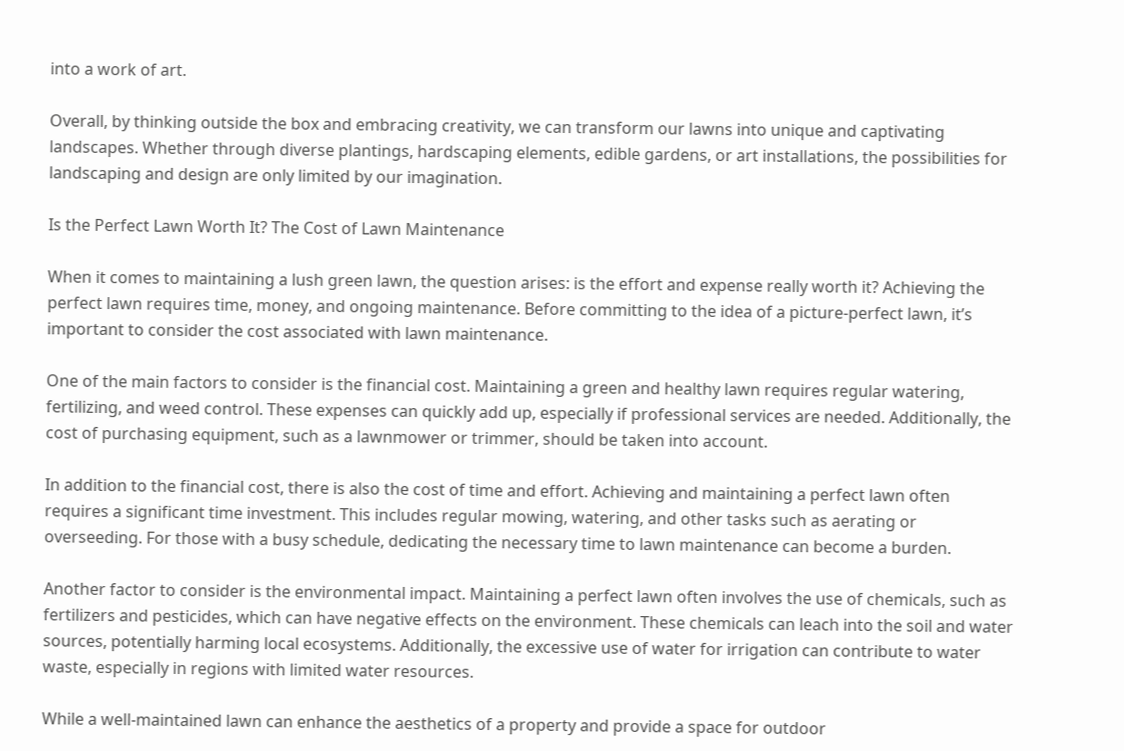into a work of art.

Overall, by thinking outside the box and embracing creativity, we can transform our lawns into unique and captivating landscapes. Whether through diverse plantings, hardscaping elements, edible gardens, or art installations, the possibilities for landscaping and design are only limited by our imagination.

Is the Perfect Lawn Worth It? The Cost of Lawn Maintenance

When it comes to maintaining a lush green lawn, the question arises: is the effort and expense really worth it? Achieving the perfect lawn requires time, money, and ongoing maintenance. Before committing to the idea of a picture-perfect lawn, it’s important to consider the cost associated with lawn maintenance.

One of the main factors to consider is the financial cost. Maintaining a green and healthy lawn requires regular watering, fertilizing, and weed control. These expenses can quickly add up, especially if professional services are needed. Additionally, the cost of purchasing equipment, such as a lawnmower or trimmer, should be taken into account.

In addition to the financial cost, there is also the cost of time and effort. Achieving and maintaining a perfect lawn often requires a significant time investment. This includes regular mowing, watering, and other tasks such as aerating or overseeding. For those with a busy schedule, dedicating the necessary time to lawn maintenance can become a burden.

Another factor to consider is the environmental impact. Maintaining a perfect lawn often involves the use of chemicals, such as fertilizers and pesticides, which can have negative effects on the environment. These chemicals can leach into the soil and water sources, potentially harming local ecosystems. Additionally, the excessive use of water for irrigation can contribute to water waste, especially in regions with limited water resources.

While a well-maintained lawn can enhance the aesthetics of a property and provide a space for outdoor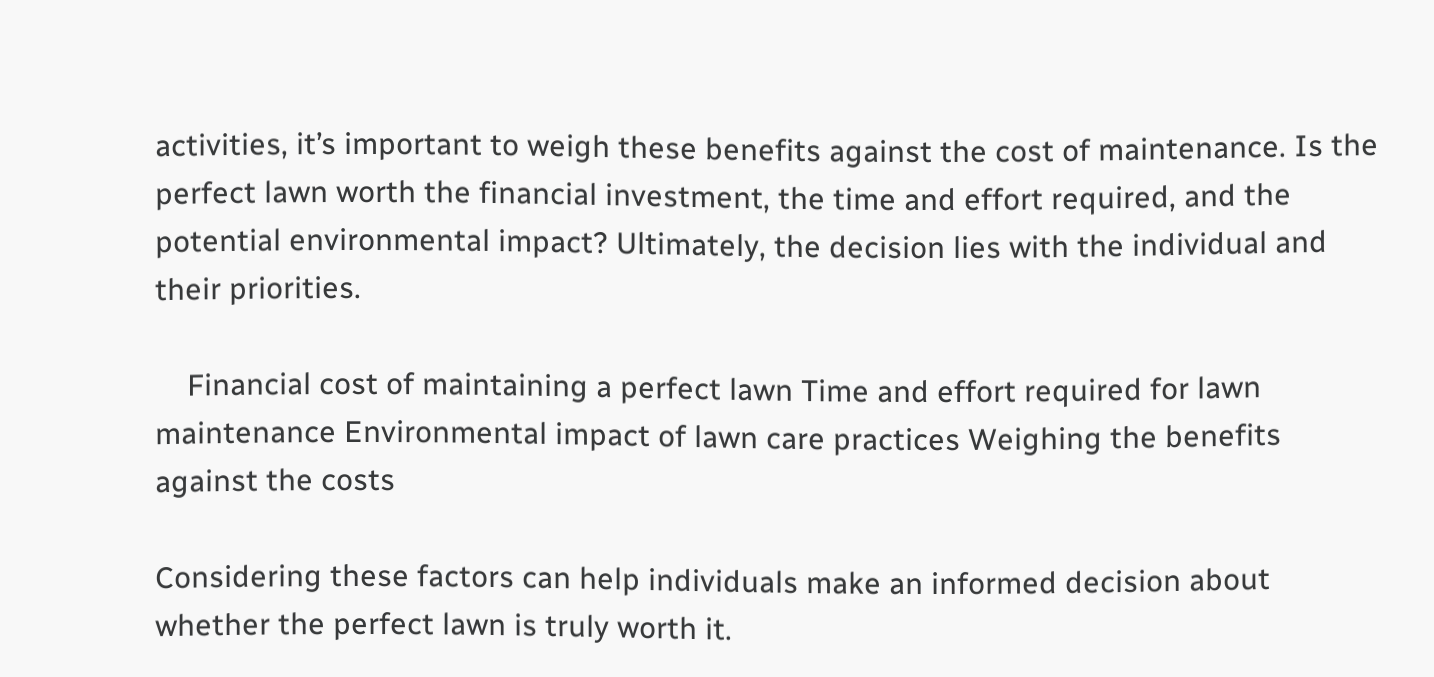activities, it’s important to weigh these benefits against the cost of maintenance. Is the perfect lawn worth the financial investment, the time and effort required, and the potential environmental impact? Ultimately, the decision lies with the individual and their priorities.

    Financial cost of maintaining a perfect lawn Time and effort required for lawn maintenance Environmental impact of lawn care practices Weighing the benefits against the costs

Considering these factors can help individuals make an informed decision about whether the perfect lawn is truly worth it.